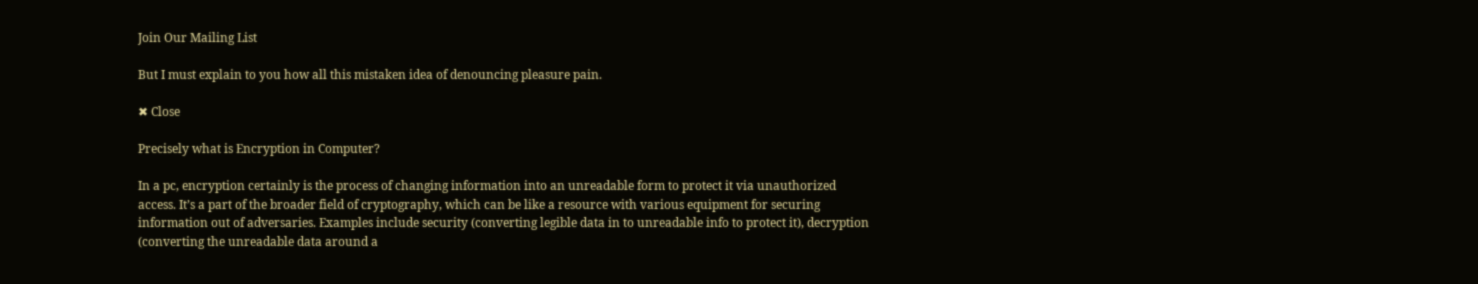Join Our Mailing List

But I must explain to you how all this mistaken idea of denouncing pleasure pain.

✖ Close

Precisely what is Encryption in Computer?

In a pc, encryption certainly is the process of changing information into an unreadable form to protect it via unauthorized access. It’s a part of the broader field of cryptography, which can be like a resource with various equipment for securing information out of adversaries. Examples include security (converting legible data in to unreadable info to protect it), decryption (converting the unreadable data around a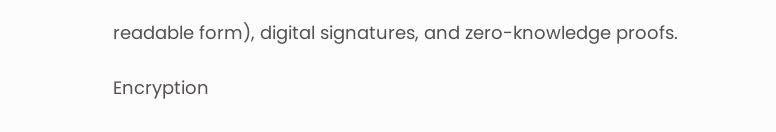readable form), digital signatures, and zero-knowledge proofs.

Encryption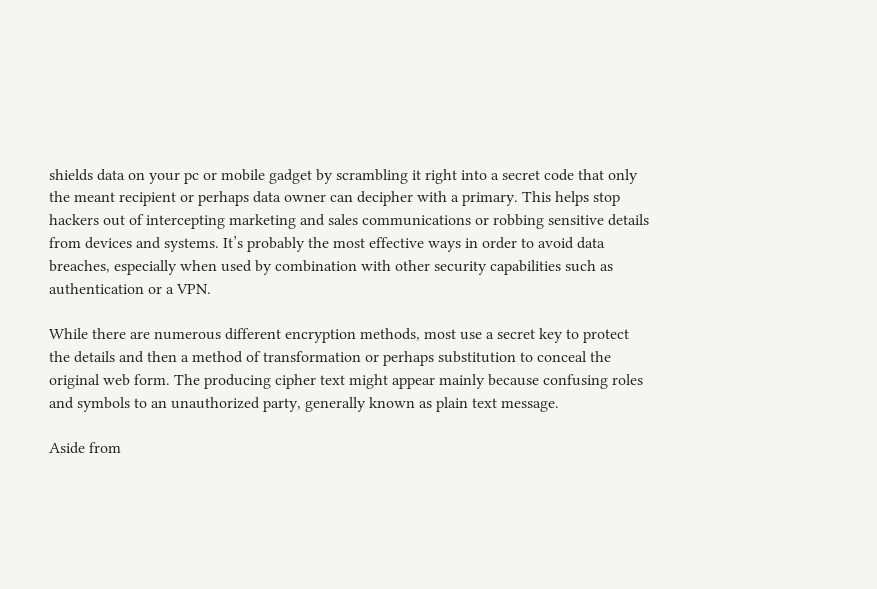shields data on your pc or mobile gadget by scrambling it right into a secret code that only the meant recipient or perhaps data owner can decipher with a primary. This helps stop hackers out of intercepting marketing and sales communications or robbing sensitive details from devices and systems. It’s probably the most effective ways in order to avoid data breaches, especially when used by combination with other security capabilities such as authentication or a VPN.

While there are numerous different encryption methods, most use a secret key to protect the details and then a method of transformation or perhaps substitution to conceal the original web form. The producing cipher text might appear mainly because confusing roles and symbols to an unauthorized party, generally known as plain text message.

Aside from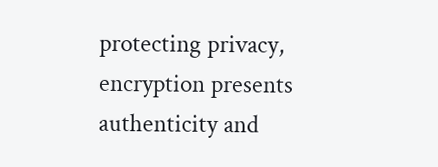protecting privacy, encryption presents authenticity and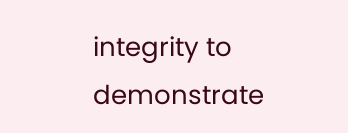integrity to demonstrate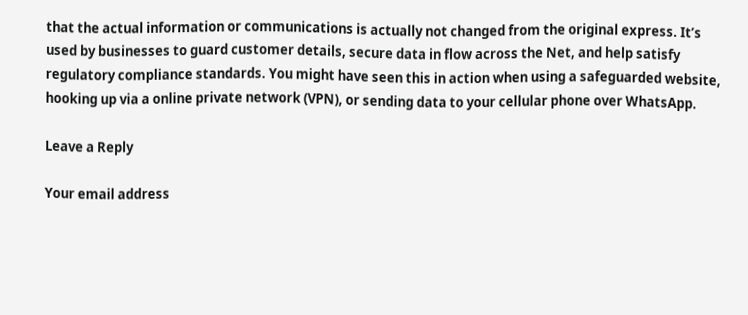that the actual information or communications is actually not changed from the original express. It’s used by businesses to guard customer details, secure data in flow across the Net, and help satisfy regulatory compliance standards. You might have seen this in action when using a safeguarded website, hooking up via a online private network (VPN), or sending data to your cellular phone over WhatsApp.

Leave a Reply

Your email address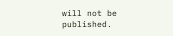will not be published.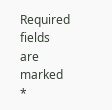Required fields are marked *